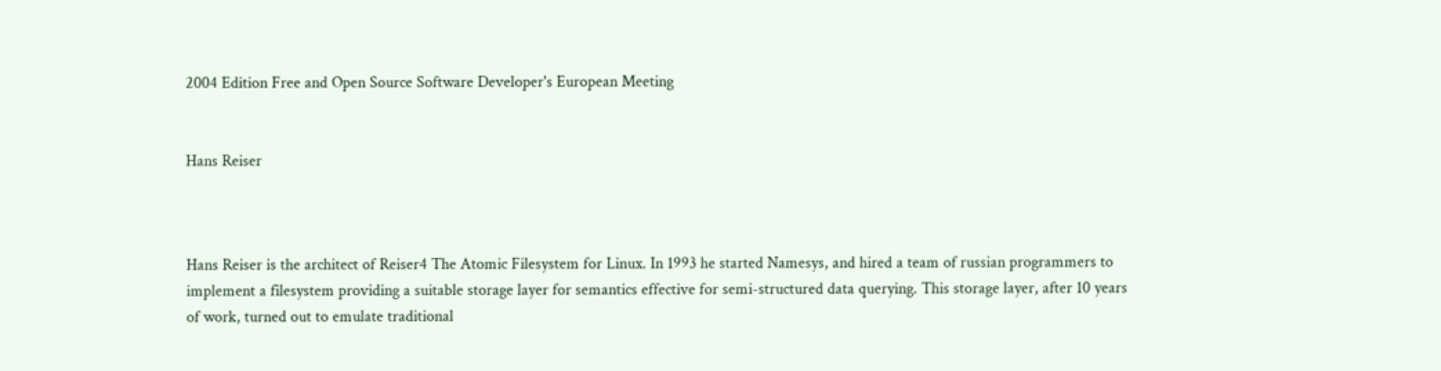2004 Edition Free and Open Source Software Developer's European Meeting


Hans Reiser



Hans Reiser is the architect of Reiser4 The Atomic Filesystem for Linux. In 1993 he started Namesys, and hired a team of russian programmers to implement a filesystem providing a suitable storage layer for semantics effective for semi-structured data querying. This storage layer, after 10 years of work, turned out to emulate traditional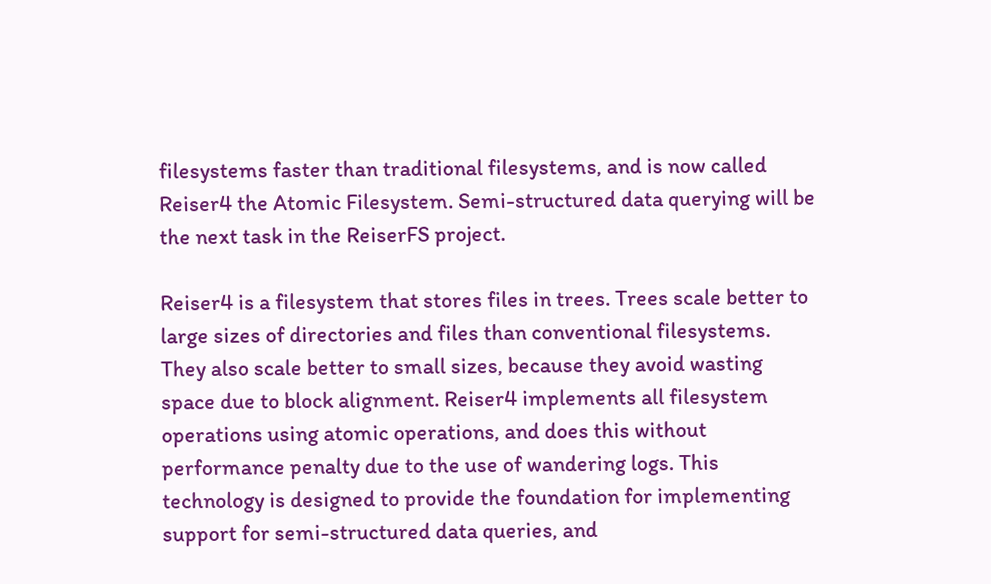filesystems faster than traditional filesystems, and is now called Reiser4 the Atomic Filesystem. Semi-structured data querying will be the next task in the ReiserFS project.

Reiser4 is a filesystem that stores files in trees. Trees scale better to large sizes of directories and files than conventional filesystems. They also scale better to small sizes, because they avoid wasting space due to block alignment. Reiser4 implements all filesystem operations using atomic operations, and does this without performance penalty due to the use of wandering logs. This technology is designed to provide the foundation for implementing support for semi-structured data queries, and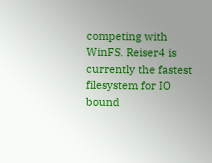competing with WinFS. Reiser4 is currently the fastest filesystem for IO bound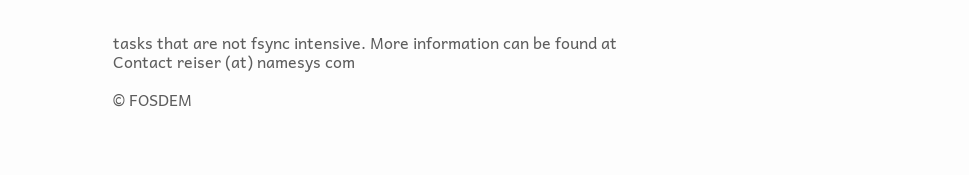tasks that are not fsync intensive. More information can be found at
Contact reiser (at) namesys com

© FOSDEM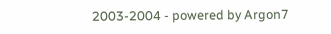2003-2004 - powered by Argon7